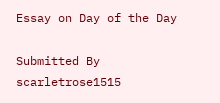Essay on Day of the Day

Submitted By scarletrose1515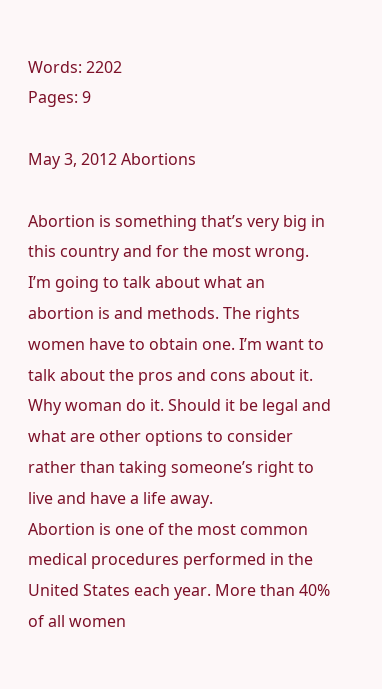Words: 2202
Pages: 9

May 3, 2012 Abortions

Abortion is something that’s very big in this country and for the most wrong. I’m going to talk about what an abortion is and methods. The rights women have to obtain one. I’m want to talk about the pros and cons about it. Why woman do it. Should it be legal and what are other options to consider rather than taking someone’s right to live and have a life away.
Abortion is one of the most common medical procedures performed in the United States each year. More than 40% of all women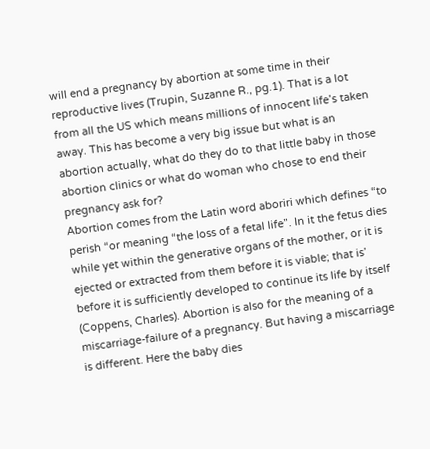will end a pregnancy by abortion at some time in their reproductive lives (Trupin, Suzanne R., pg.1). That is a lot from all the US which means millions of innocent life’s taken away. This has become a very big issue but what is an abortion actually, what do they do to that little baby in those abortion clinics or what do woman who chose to end their pregnancy ask for?
Abortion comes from the Latin word aboriri which defines “to perish “or meaning “the loss of a fetal life”. In it the fetus dies while yet within the generative organs of the mother, or it is ejected or extracted from them before it is viable; that is’ before it is sufficiently developed to continue its life by itself (Coppens, Charles). Abortion is also for the meaning of a miscarriage-failure of a pregnancy. But having a miscarriage is different. Here the baby dies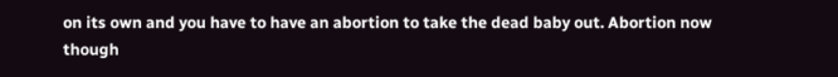on its own and you have to have an abortion to take the dead baby out. Abortion now though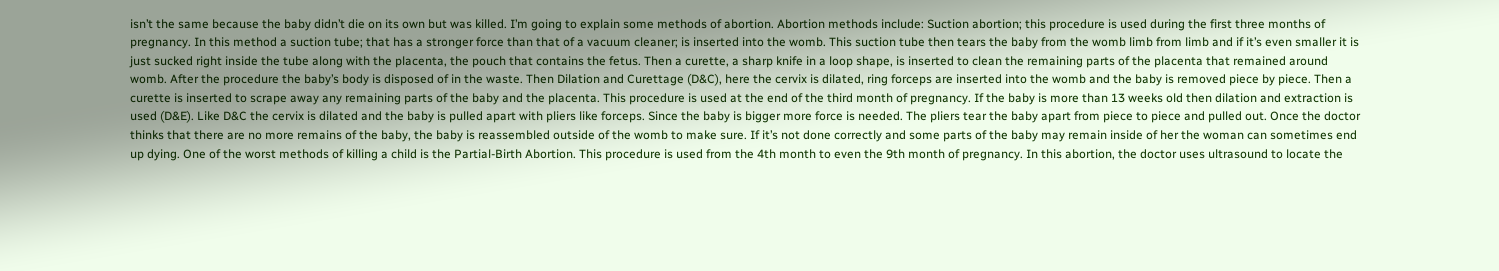isn’t the same because the baby didn’t die on its own but was killed. I’m going to explain some methods of abortion. Abortion methods include: Suction abortion; this procedure is used during the first three months of pregnancy. In this method a suction tube; that has a stronger force than that of a vacuum cleaner; is inserted into the womb. This suction tube then tears the baby from the womb limb from limb and if it’s even smaller it is just sucked right inside the tube along with the placenta, the pouch that contains the fetus. Then a curette, a sharp knife in a loop shape, is inserted to clean the remaining parts of the placenta that remained around womb. After the procedure the baby’s body is disposed of in the waste. Then Dilation and Curettage (D&C), here the cervix is dilated, ring forceps are inserted into the womb and the baby is removed piece by piece. Then a curette is inserted to scrape away any remaining parts of the baby and the placenta. This procedure is used at the end of the third month of pregnancy. If the baby is more than 13 weeks old then dilation and extraction is used (D&E). Like D&C the cervix is dilated and the baby is pulled apart with pliers like forceps. Since the baby is bigger more force is needed. The pliers tear the baby apart from piece to piece and pulled out. Once the doctor thinks that there are no more remains of the baby, the baby is reassembled outside of the womb to make sure. If it’s not done correctly and some parts of the baby may remain inside of her the woman can sometimes end up dying. One of the worst methods of killing a child is the Partial-Birth Abortion. This procedure is used from the 4th month to even the 9th month of pregnancy. In this abortion, the doctor uses ultrasound to locate the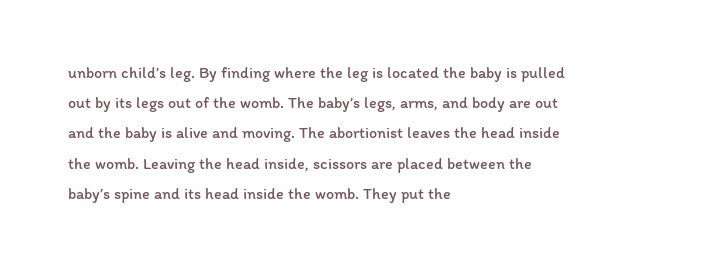unborn child’s leg. By finding where the leg is located the baby is pulled out by its legs out of the womb. The baby’s legs, arms, and body are out and the baby is alive and moving. The abortionist leaves the head inside the womb. Leaving the head inside, scissors are placed between the baby’s spine and its head inside the womb. They put the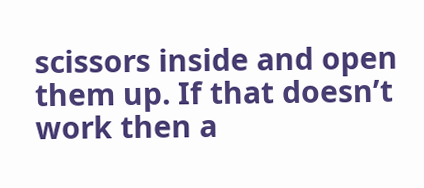scissors inside and open them up. If that doesn’t work then a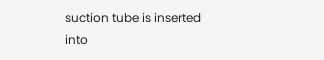suction tube is inserted into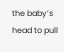the baby’s head to pull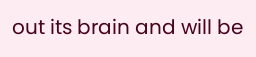out its brain and will be